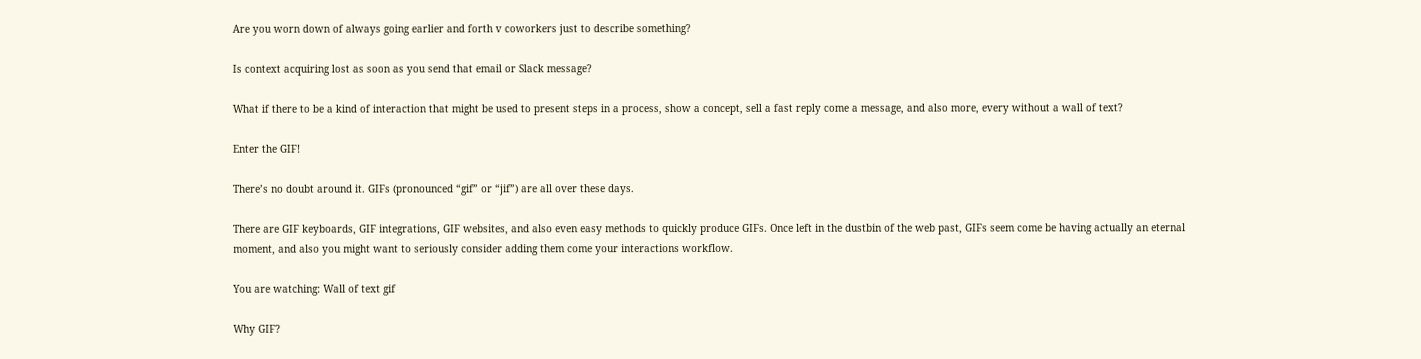Are you worn down of always going earlier and forth v coworkers just to describe something?

Is context acquiring lost as soon as you send that email or Slack message?

What if there to be a kind of interaction that might be used to present steps in a process, show a concept, sell a fast reply come a message, and also more, every without a wall of text?

Enter the GIF!

There’s no doubt around it. GIFs (pronounced “gif” or “jif”) are all over these days.

There are GIF keyboards, GIF integrations, GIF websites, and also even easy methods to quickly produce GIFs. Once left in the dustbin of the web past, GIFs seem come be having actually an eternal moment, and also you might want to seriously consider adding them come your interactions workflow.

You are watching: Wall of text gif

Why GIF?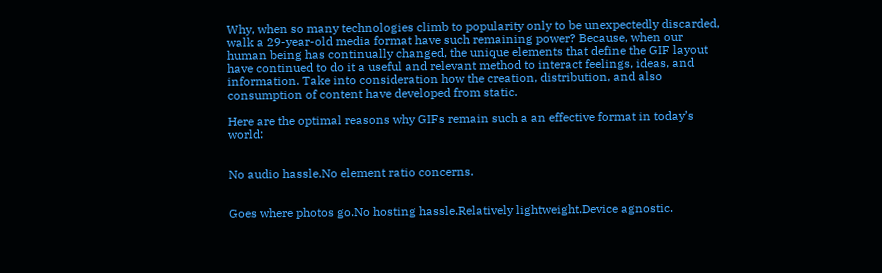Why, when so many technologies climb to popularity only to be unexpectedly discarded, walk a 29-year-old media format have such remaining power? Because, when our human being has continually changed, the unique elements that define the GIF layout have continued to do it a useful and relevant method to interact feelings, ideas, and information. Take into consideration how the creation, distribution, and also consumption of content have developed from static.

Here are the optimal reasons why GIFs remain such a an effective format in today’s world:


No audio hassle.No element ratio concerns.


Goes where photos go.No hosting hassle.Relatively lightweight.Device agnostic.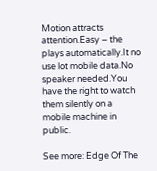Motion attracts attention.Easy – the plays automatically.It no use lot mobile data.No speaker needed.You have the right to watch them silently on a mobile machine in public.

See more: Edge Of The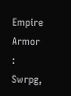Empire Armor : Swrpg,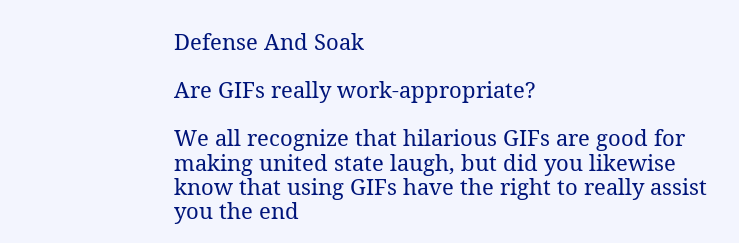Defense And Soak

Are GIFs really work-appropriate?

We all recognize that hilarious GIFs are good for making united state laugh, but did you likewise know that using GIFs have the right to really assist you the end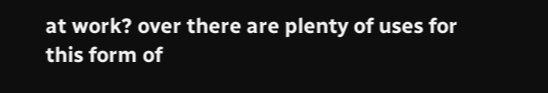at work? over there are plenty of uses for this form of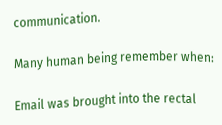communication.

Many human being remember when:

Email was brought into the rectal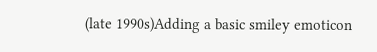(late 1990s)Adding a basic smiley emoticon